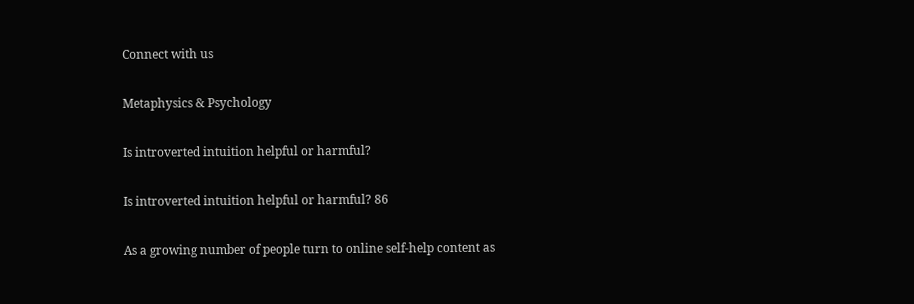Connect with us

Metaphysics & Psychology

Is introverted intuition helpful or harmful?

Is introverted intuition helpful or harmful? 86

As a growing number of people turn to online self-help content as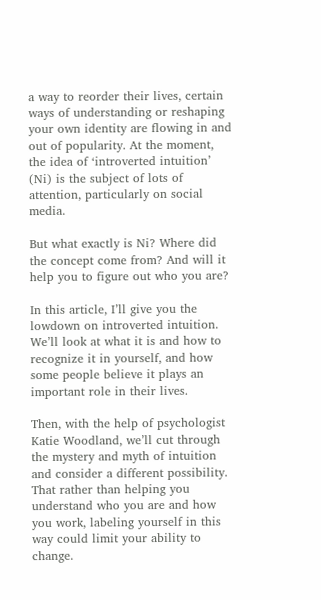a way to reorder their lives, certain ways of understanding or reshaping your own identity are flowing in and out of popularity. At the moment, the idea of ‘introverted intuition’ (Ni) is the subject of lots of attention, particularly on social media.

But what exactly is Ni? Where did the concept come from? And will it help you to figure out who you are?

In this article, I’ll give you the lowdown on introverted intuition. We’ll look at what it is and how to recognize it in yourself, and how some people believe it plays an important role in their lives.

Then, with the help of psychologist Katie Woodland, we’ll cut through the mystery and myth of intuition and consider a different possibility. That rather than helping you understand who you are and how you work, labeling yourself in this way could limit your ability to change.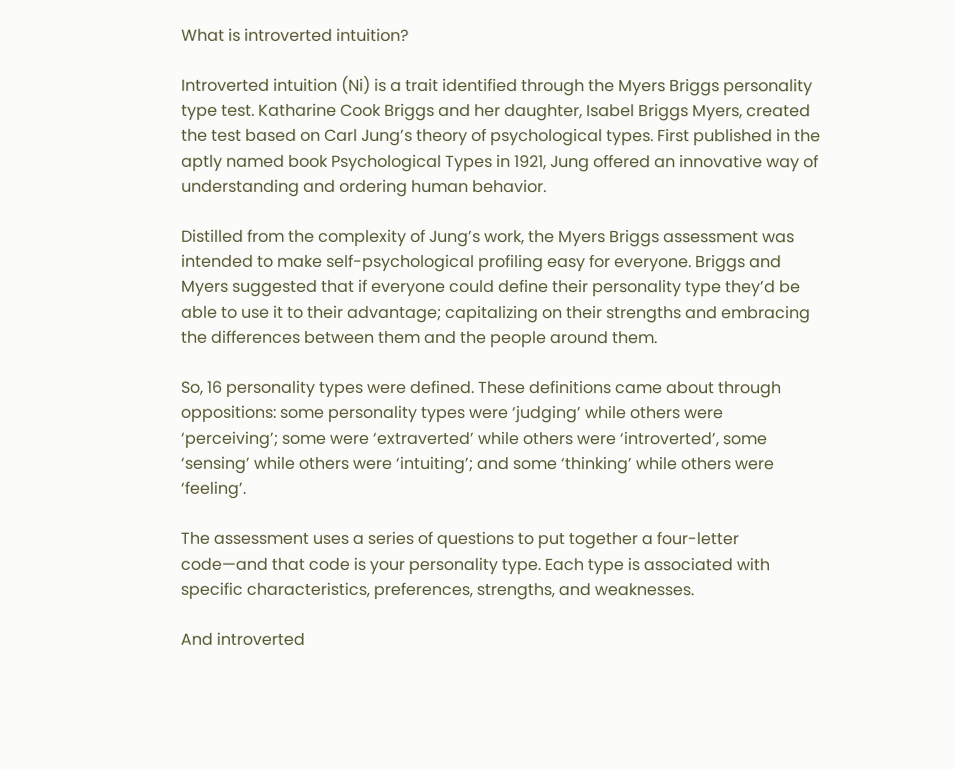What is introverted intuition?

Introverted intuition (Ni) is a trait identified through the Myers Briggs personality type test. Katharine Cook Briggs and her daughter, Isabel Briggs Myers, created the test based on Carl Jung’s theory of psychological types. First published in the aptly named book Psychological Types in 1921, Jung offered an innovative way of understanding and ordering human behavior.

Distilled from the complexity of Jung’s work, the Myers Briggs assessment was intended to make self-psychological profiling easy for everyone. Briggs and Myers suggested that if everyone could define their personality type they’d be able to use it to their advantage; capitalizing on their strengths and embracing the differences between them and the people around them.

So, 16 personality types were defined. These definitions came about through oppositions: some personality types were ‘judging’ while others were ‘perceiving’; some were ‘extraverted’ while others were ‘introverted’, some ‘sensing’ while others were ‘intuiting’; and some ‘thinking’ while others were ‘feeling’.

The assessment uses a series of questions to put together a four-letter code—and that code is your personality type. Each type is associated with specific characteristics, preferences, strengths, and weaknesses.

And introverted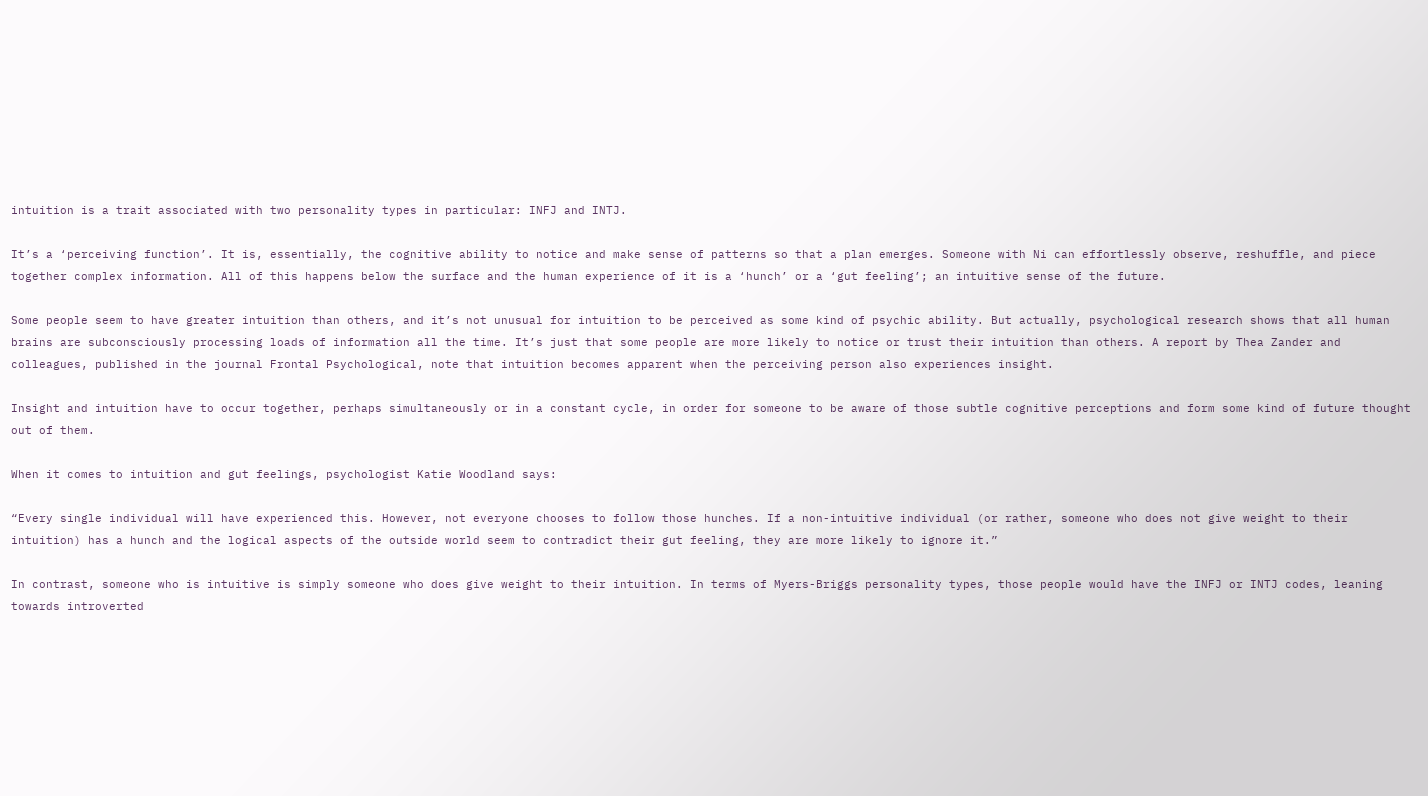intuition is a trait associated with two personality types in particular: INFJ and INTJ.

It’s a ‘perceiving function’. It is, essentially, the cognitive ability to notice and make sense of patterns so that a plan emerges. Someone with Ni can effortlessly observe, reshuffle, and piece together complex information. All of this happens below the surface and the human experience of it is a ‘hunch’ or a ‘gut feeling’; an intuitive sense of the future.

Some people seem to have greater intuition than others, and it’s not unusual for intuition to be perceived as some kind of psychic ability. But actually, psychological research shows that all human brains are subconsciously processing loads of information all the time. It’s just that some people are more likely to notice or trust their intuition than others. A report by Thea Zander and colleagues, published in the journal Frontal Psychological, note that intuition becomes apparent when the perceiving person also experiences insight.

Insight and intuition have to occur together, perhaps simultaneously or in a constant cycle, in order for someone to be aware of those subtle cognitive perceptions and form some kind of future thought out of them.

When it comes to intuition and gut feelings, psychologist Katie Woodland says:

“Every single individual will have experienced this. However, not everyone chooses to follow those hunches. If a non-intuitive individual (or rather, someone who does not give weight to their intuition) has a hunch and the logical aspects of the outside world seem to contradict their gut feeling, they are more likely to ignore it.”

In contrast, someone who is intuitive is simply someone who does give weight to their intuition. In terms of Myers-Briggs personality types, those people would have the INFJ or INTJ codes, leaning towards introverted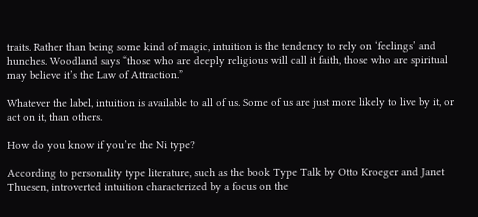traits. Rather than being some kind of magic, intuition is the tendency to rely on ‘feelings’ and hunches. Woodland says “those who are deeply religious will call it faith, those who are spiritual may believe it’s the Law of Attraction.”

Whatever the label, intuition is available to all of us. Some of us are just more likely to live by it, or act on it, than others.

How do you know if you’re the Ni type?

According to personality type literature, such as the book Type Talk by Otto Kroeger and Janet Thuesen, introverted intuition characterized by a focus on the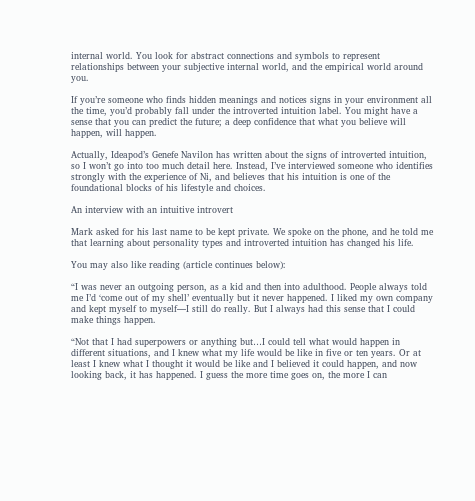internal world. You look for abstract connections and symbols to represent relationships between your subjective internal world, and the empirical world around you.

If you’re someone who finds hidden meanings and notices signs in your environment all the time, you’d probably fall under the introverted intuition label. You might have a sense that you can predict the future; a deep confidence that what you believe will happen, will happen.

Actually, Ideapod’s Genefe Navilon has written about the signs of introverted intuition, so I won’t go into too much detail here. Instead, I’ve interviewed someone who identifies strongly with the experience of Ni, and believes that his intuition is one of the foundational blocks of his lifestyle and choices.

An interview with an intuitive introvert

Mark asked for his last name to be kept private. We spoke on the phone, and he told me that learning about personality types and introverted intuition has changed his life.

You may also like reading (article continues below):

“I was never an outgoing person, as a kid and then into adulthood. People always told me I’d ‘come out of my shell’ eventually but it never happened. I liked my own company and kept myself to myself—I still do really. But I always had this sense that I could make things happen.

“Not that I had superpowers or anything but…I could tell what would happen in different situations, and I knew what my life would be like in five or ten years. Or at least I knew what I thought it would be like and I believed it could happen, and now looking back, it has happened. I guess the more time goes on, the more I can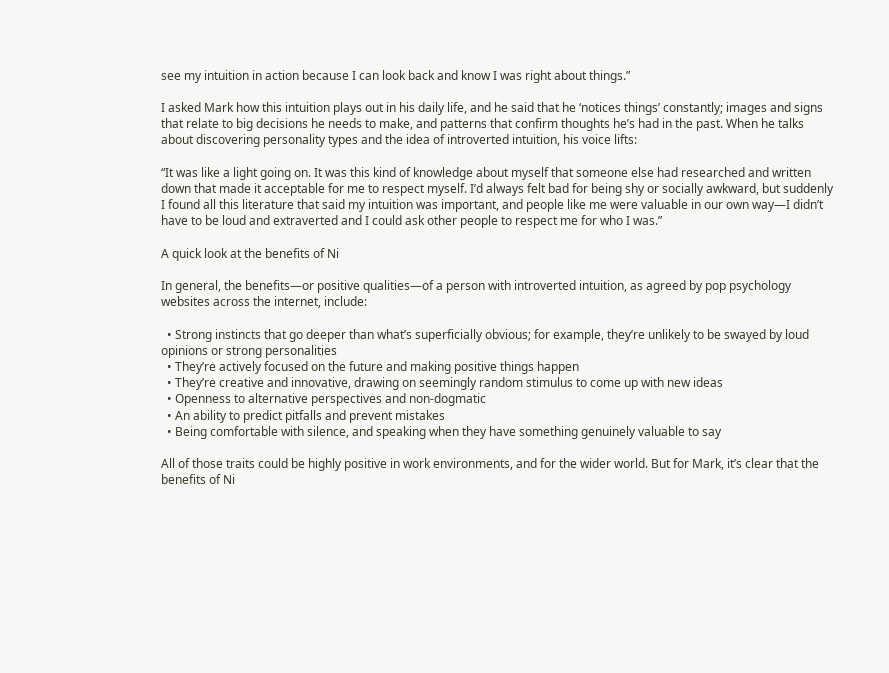see my intuition in action because I can look back and know I was right about things.”

I asked Mark how this intuition plays out in his daily life, and he said that he ‘notices things’ constantly; images and signs that relate to big decisions he needs to make, and patterns that confirm thoughts he’s had in the past. When he talks about discovering personality types and the idea of introverted intuition, his voice lifts:

“It was like a light going on. It was this kind of knowledge about myself that someone else had researched and written down that made it acceptable for me to respect myself. I’d always felt bad for being shy or socially awkward, but suddenly I found all this literature that said my intuition was important, and people like me were valuable in our own way—I didn’t have to be loud and extraverted and I could ask other people to respect me for who I was.”

A quick look at the benefits of Ni

In general, the benefits—or positive qualities—of a person with introverted intuition, as agreed by pop psychology websites across the internet, include:

  • Strong instincts that go deeper than what’s superficially obvious; for example, they’re unlikely to be swayed by loud opinions or strong personalities
  • They’re actively focused on the future and making positive things happen
  • They’re creative and innovative, drawing on seemingly random stimulus to come up with new ideas
  • Openness to alternative perspectives and non-dogmatic
  • An ability to predict pitfalls and prevent mistakes
  • Being comfortable with silence, and speaking when they have something genuinely valuable to say

All of those traits could be highly positive in work environments, and for the wider world. But for Mark, it’s clear that the benefits of Ni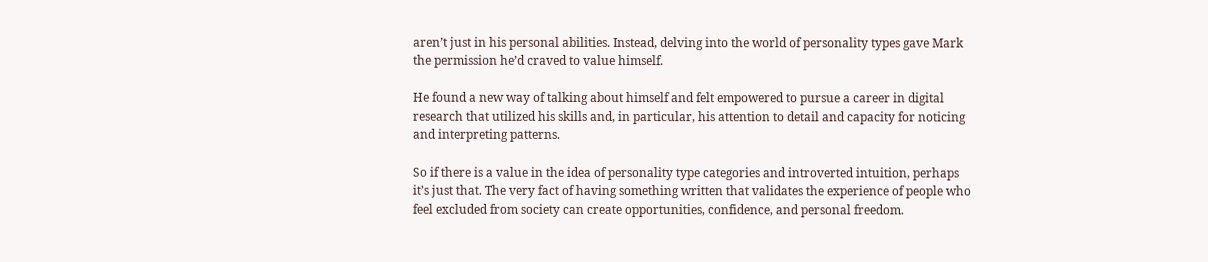aren’t just in his personal abilities. Instead, delving into the world of personality types gave Mark the permission he’d craved to value himself.

He found a new way of talking about himself and felt empowered to pursue a career in digital research that utilized his skills and, in particular, his attention to detail and capacity for noticing and interpreting patterns.

So if there is a value in the idea of personality type categories and introverted intuition, perhaps it’s just that. The very fact of having something written that validates the experience of people who feel excluded from society can create opportunities, confidence, and personal freedom.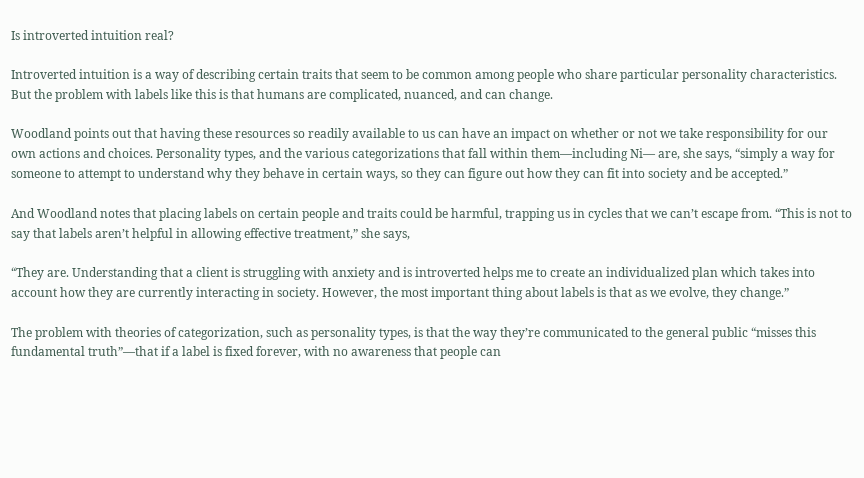Is introverted intuition real?

Introverted intuition is a way of describing certain traits that seem to be common among people who share particular personality characteristics. But the problem with labels like this is that humans are complicated, nuanced, and can change.

Woodland points out that having these resources so readily available to us can have an impact on whether or not we take responsibility for our own actions and choices. Personality types, and the various categorizations that fall within them—including Ni— are, she says, “simply a way for someone to attempt to understand why they behave in certain ways, so they can figure out how they can fit into society and be accepted.”

And Woodland notes that placing labels on certain people and traits could be harmful, trapping us in cycles that we can’t escape from. “This is not to say that labels aren’t helpful in allowing effective treatment,” she says,

“They are. Understanding that a client is struggling with anxiety and is introverted helps me to create an individualized plan which takes into account how they are currently interacting in society. However, the most important thing about labels is that as we evolve, they change.”

The problem with theories of categorization, such as personality types, is that the way they’re communicated to the general public “misses this fundamental truth”—that if a label is fixed forever, with no awareness that people can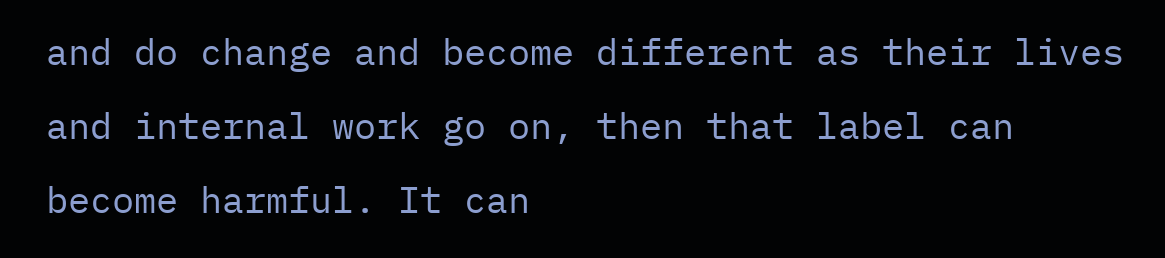and do change and become different as their lives and internal work go on, then that label can become harmful. It can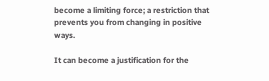become a limiting force; a restriction that prevents you from changing in positive ways.

It can become a justification for the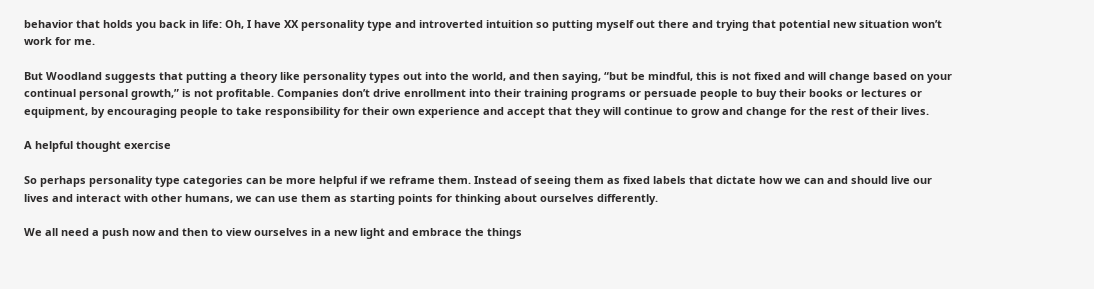behavior that holds you back in life: Oh, I have XX personality type and introverted intuition so putting myself out there and trying that potential new situation won’t work for me.

But Woodland suggests that putting a theory like personality types out into the world, and then saying, “but be mindful, this is not fixed and will change based on your continual personal growth,” is not profitable. Companies don’t drive enrollment into their training programs or persuade people to buy their books or lectures or equipment, by encouraging people to take responsibility for their own experience and accept that they will continue to grow and change for the rest of their lives.

A helpful thought exercise

So perhaps personality type categories can be more helpful if we reframe them. Instead of seeing them as fixed labels that dictate how we can and should live our lives and interact with other humans, we can use them as starting points for thinking about ourselves differently.

We all need a push now and then to view ourselves in a new light and embrace the things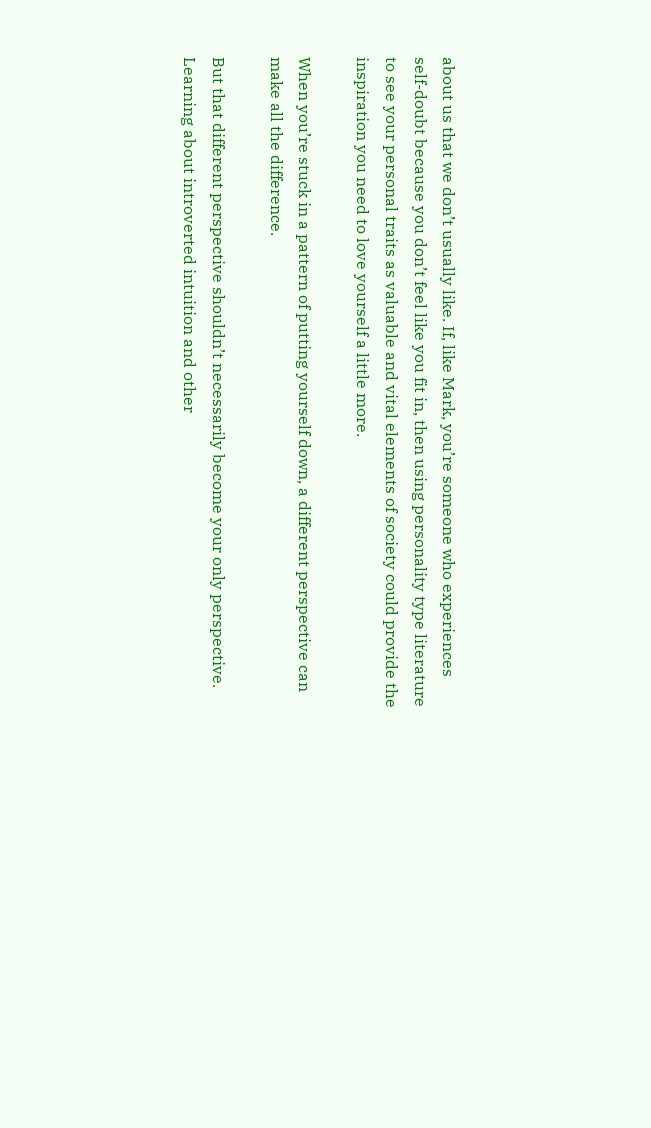about us that we don’t usually like. If, like Mark, you’re someone who experiences self-doubt because you don’t feel like you fit in, then using personality type literature to see your personal traits as valuable and vital elements of society could provide the inspiration you need to love yourself a little more.

When you’re stuck in a pattern of putting yourself down, a different perspective can make all the difference.

But that different perspective shouldn’t necessarily become your only perspective. Learning about introverted intuition and other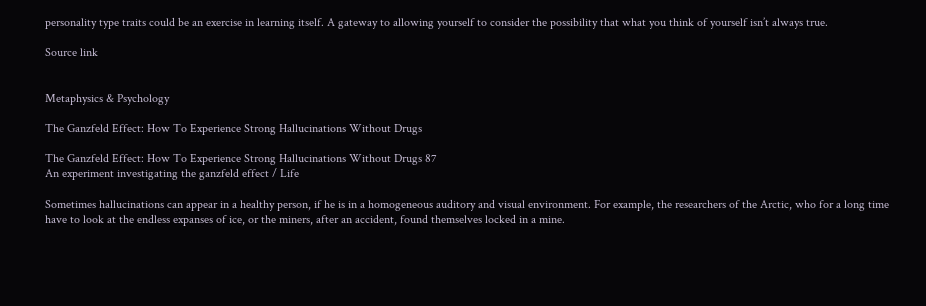personality type traits could be an exercise in learning itself. A gateway to allowing yourself to consider the possibility that what you think of yourself isn’t always true.

Source link


Metaphysics & Psychology

The Ganzfeld Effect: How To Experience Strong Hallucinations Without Drugs

The Ganzfeld Effect: How To Experience Strong Hallucinations Without Drugs 87
An experiment investigating the ganzfeld effect / Life

Sometimes hallucinations can appear in a healthy person, if he is in a homogeneous auditory and visual environment. For example, the researchers of the Arctic, who for a long time have to look at the endless expanses of ice, or the miners, after an accident, found themselves locked in a mine.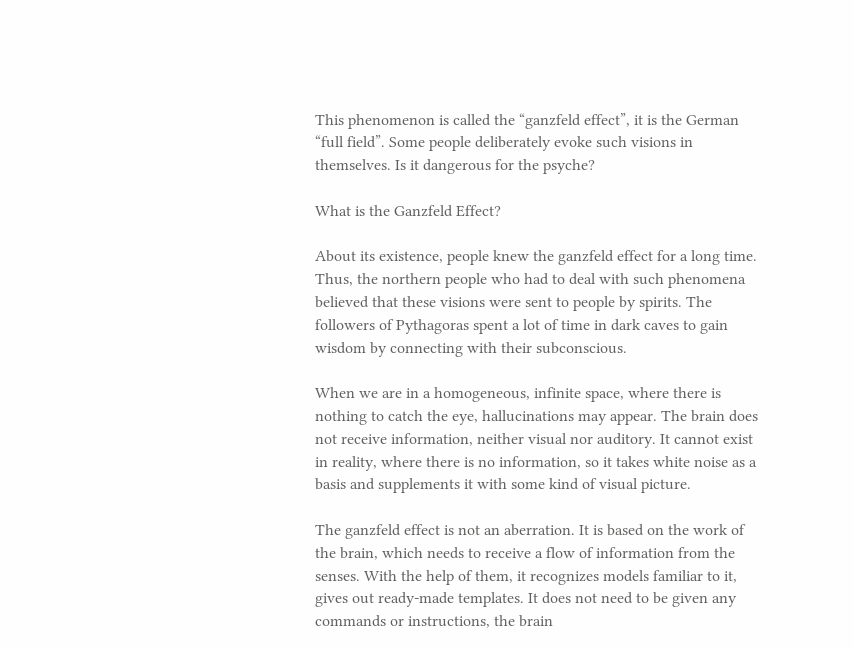This phenomenon is called the “ganzfeld effect”, it is the German “full field”. Some people deliberately evoke such visions in themselves. Is it dangerous for the psyche?

What is the Ganzfeld Effect?

About its existence, people knew the ganzfeld effect for a long time. Thus, the northern people who had to deal with such phenomena believed that these visions were sent to people by spirits. The followers of Pythagoras spent a lot of time in dark caves to gain wisdom by connecting with their subconscious.

When we are in a homogeneous, infinite space, where there is nothing to catch the eye, hallucinations may appear. The brain does not receive information, neither visual nor auditory. It cannot exist in reality, where there is no information, so it takes white noise as a basis and supplements it with some kind of visual picture.

The ganzfeld effect is not an aberration. It is based on the work of the brain, which needs to receive a flow of information from the senses. With the help of them, it recognizes models familiar to it, gives out ready-made templates. It does not need to be given any commands or instructions, the brain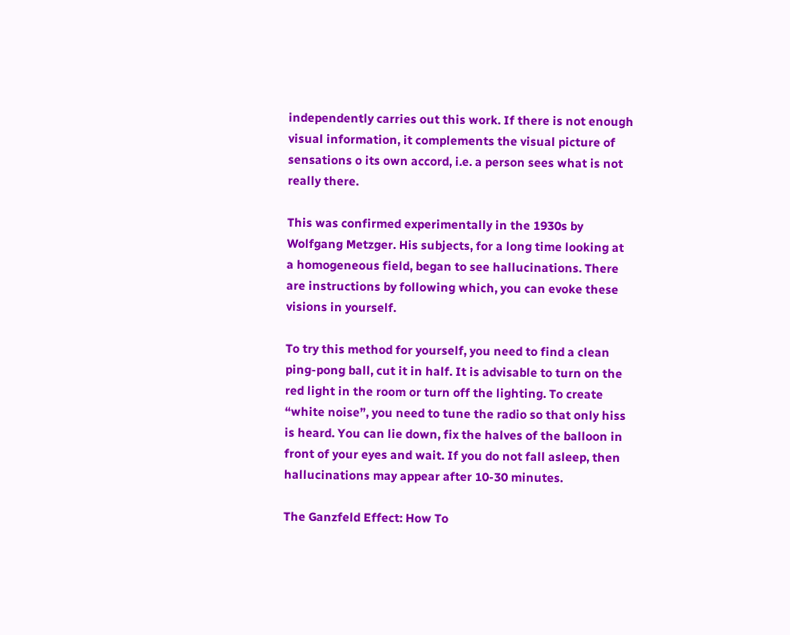independently carries out this work. If there is not enough visual information, it complements the visual picture of sensations o its own accord, i.e. a person sees what is not really there.

This was confirmed experimentally in the 1930s by Wolfgang Metzger. His subjects, for a long time looking at a homogeneous field, began to see hallucinations. There are instructions by following which, you can evoke these visions in yourself.

To try this method for yourself, you need to find a clean ping-pong ball, cut it in half. It is advisable to turn on the red light in the room or turn off the lighting. To create “white noise”, you need to tune the radio so that only hiss is heard. You can lie down, fix the halves of the balloon in front of your eyes and wait. If you do not fall asleep, then hallucinations may appear after 10-30 minutes.

The Ganzfeld Effect: How To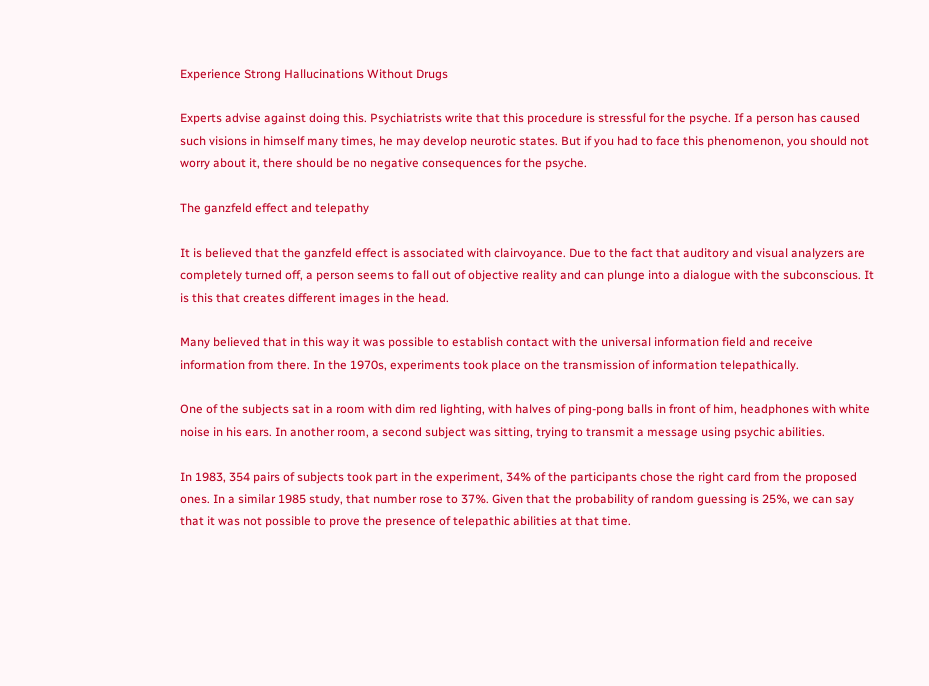Experience Strong Hallucinations Without Drugs

Experts advise against doing this. Psychiatrists write that this procedure is stressful for the psyche. If a person has caused such visions in himself many times, he may develop neurotic states. But if you had to face this phenomenon, you should not worry about it, there should be no negative consequences for the psyche.

The ganzfeld effect and telepathy

It is believed that the ganzfeld effect is associated with clairvoyance. Due to the fact that auditory and visual analyzers are completely turned off, a person seems to fall out of objective reality and can plunge into a dialogue with the subconscious. It is this that creates different images in the head.

Many believed that in this way it was possible to establish contact with the universal information field and receive information from there. In the 1970s, experiments took place on the transmission of information telepathically.

One of the subjects sat in a room with dim red lighting, with halves of ping-pong balls in front of him, headphones with white noise in his ears. In another room, a second subject was sitting, trying to transmit a message using psychic abilities.

In 1983, 354 pairs of subjects took part in the experiment, 34% of the participants chose the right card from the proposed ones. In a similar 1985 study, that number rose to 37%. Given that the probability of random guessing is 25%, we can say that it was not possible to prove the presence of telepathic abilities at that time.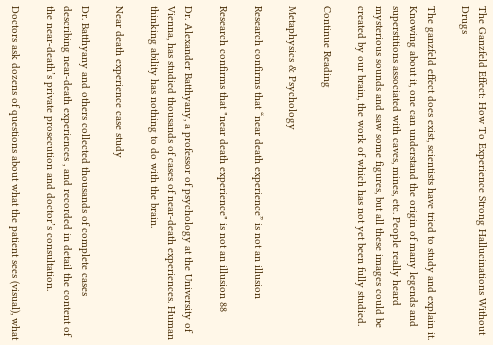The Ganzfeld Effect: How To Experience Strong Hallucinations Without Drugs

The ganzfeld effect does exist, scientists have tried to study and explain it. Knowing about it, one can understand the origin of many legends and superstitions associated with caves, mines, etc. People really heard mysterious sounds and saw some figures, but all these images could be created by our brain, the work of which has not yet been fully studied.

Continue Reading

Metaphysics & Psychology

Research confirms that “near death experience” is not an illusion

Research confirms that "near death experience" is not an illusion 88

Dr. Alexander Batthyany, a professor of psychology at the University of Vienna, has studied thousands of cases of near-death experiences. Human thinking ability has nothing to do with the brain.

Near death experience case study

Dr. Batthyany and others collected thousands of complete cases describing near-death experiences , and recorded in detail the content of the near-death’s private prosecution and doctor’s consultation.

Doctors ask dozens of questions about what the patient sees (visual), what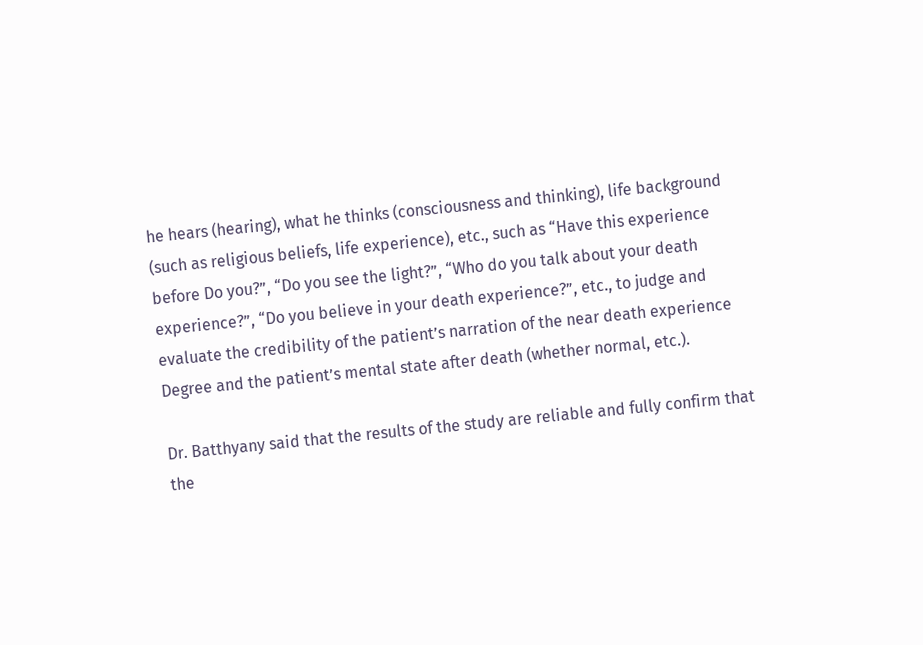he hears (hearing), what he thinks (consciousness and thinking), life background (such as religious beliefs, life experience), etc., such as “Have this experience before Do you?”, “Do you see the light?”, “Who do you talk about your death experience?”, “Do you believe in your death experience?”, etc., to judge and evaluate the credibility of the patient’s narration of the near death experience Degree and the patient’s mental state after death (whether normal, etc.).

Dr. Batthyany said that the results of the study are reliable and fully confirm that the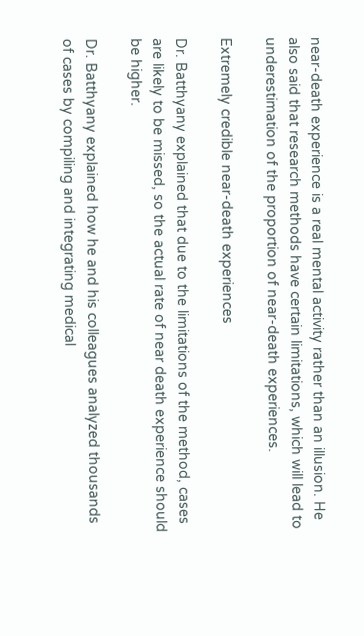near-death experience is a real mental activity rather than an illusion. He also said that research methods have certain limitations, which will lead to underestimation of the proportion of near-death experiences.

Extremely credible near-death experiences

Dr. Batthyany explained that due to the limitations of the method, cases are likely to be missed, so the actual rate of near death experience should be higher.

Dr. Batthyany explained how he and his colleagues analyzed thousands of cases by compiling and integrating medical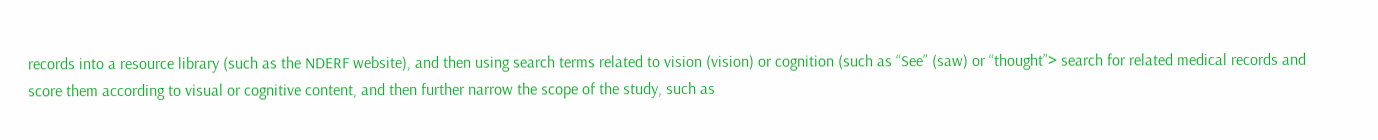records into a resource library (such as the NDERF website), and then using search terms related to vision (vision) or cognition (such as “See” (saw) or “thought”> search for related medical records and score them according to visual or cognitive content, and then further narrow the scope of the study, such as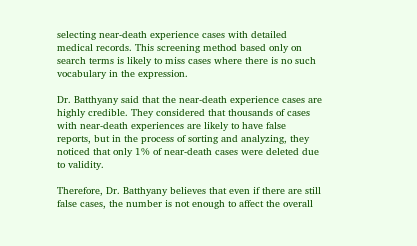selecting near-death experience cases with detailed medical records. This screening method based only on search terms is likely to miss cases where there is no such vocabulary in the expression.

Dr. Batthyany said that the near-death experience cases are highly credible. They considered that thousands of cases with near-death experiences are likely to have false reports, but in the process of sorting and analyzing, they noticed that only 1% of near-death cases were deleted due to validity.

Therefore, Dr. Batthyany believes that even if there are still false cases, the number is not enough to affect the overall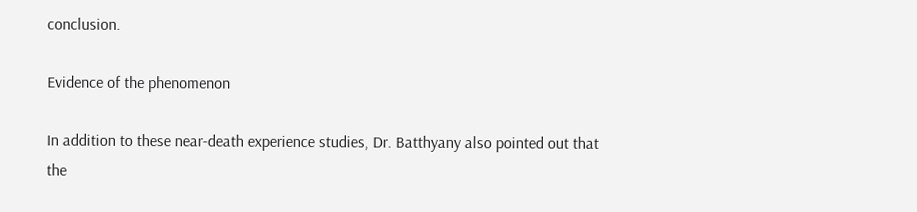conclusion.

Evidence of the phenomenon

In addition to these near-death experience studies, Dr. Batthyany also pointed out that the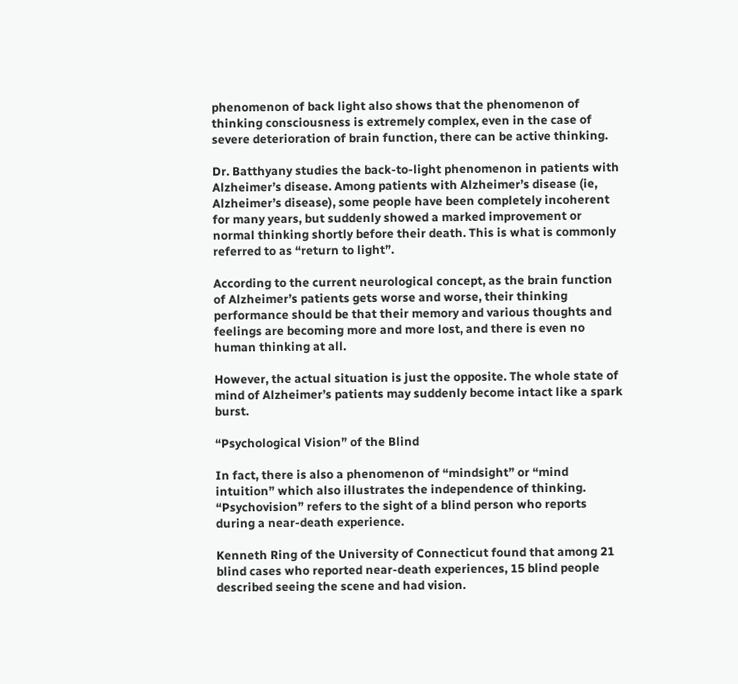phenomenon of back light also shows that the phenomenon of thinking consciousness is extremely complex, even in the case of severe deterioration of brain function, there can be active thinking.

Dr. Batthyany studies the back-to-light phenomenon in patients with Alzheimer’s disease. Among patients with Alzheimer’s disease (ie, Alzheimer’s disease), some people have been completely incoherent for many years, but suddenly showed a marked improvement or normal thinking shortly before their death. This is what is commonly referred to as “return to light”.

According to the current neurological concept, as the brain function of Alzheimer’s patients gets worse and worse, their thinking performance should be that their memory and various thoughts and feelings are becoming more and more lost, and there is even no human thinking at all.

However, the actual situation is just the opposite. The whole state of mind of Alzheimer’s patients may suddenly become intact like a spark burst.

“Psychological Vision” of the Blind

In fact, there is also a phenomenon of “mindsight” or “mind intuition” which also illustrates the independence of thinking. “Psychovision” refers to the sight of a blind person who reports during a near-death experience.

Kenneth Ring of the University of Connecticut found that among 21 blind cases who reported near-death experiences, 15 blind people described seeing the scene and had vision.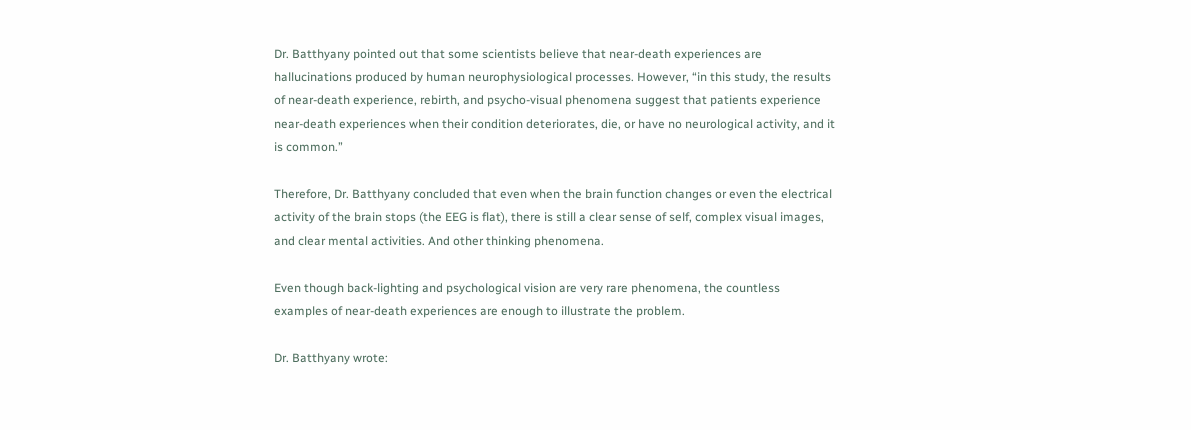Dr. Batthyany pointed out that some scientists believe that near-death experiences are hallucinations produced by human neurophysiological processes. However, “in this study, the results of near-death experience, rebirth, and psycho-visual phenomena suggest that patients experience near-death experiences when their condition deteriorates, die, or have no neurological activity, and it is common.”

Therefore, Dr. Batthyany concluded that even when the brain function changes or even the electrical activity of the brain stops (the EEG is flat), there is still a clear sense of self, complex visual images, and clear mental activities. And other thinking phenomena.

Even though back-lighting and psychological vision are very rare phenomena, the countless examples of near-death experiences are enough to illustrate the problem.

Dr. Batthyany wrote: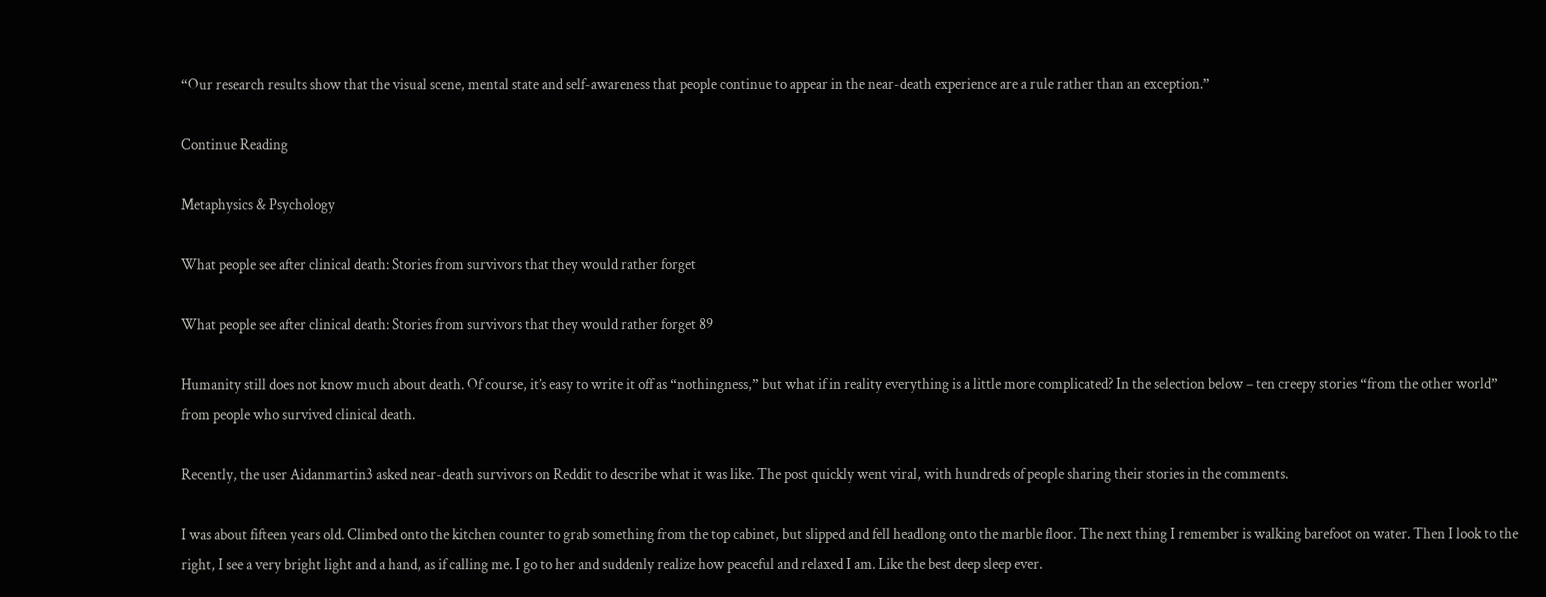“Our research results show that the visual scene, mental state and self-awareness that people continue to appear in the near-death experience are a rule rather than an exception.”

Continue Reading

Metaphysics & Psychology

What people see after clinical death: Stories from survivors that they would rather forget

What people see after clinical death: Stories from survivors that they would rather forget 89

Humanity still does not know much about death. Of course, it’s easy to write it off as “nothingness,” but what if in reality everything is a little more complicated? In the selection below – ten creepy stories “from the other world” from people who survived clinical death.

Recently, the user Aidanmartin3 asked near-death survivors on Reddit to describe what it was like. The post quickly went viral, with hundreds of people sharing their stories in the comments.

I was about fifteen years old. Climbed onto the kitchen counter to grab something from the top cabinet, but slipped and fell headlong onto the marble floor. The next thing I remember is walking barefoot on water. Then I look to the right, I see a very bright light and a hand, as if calling me. I go to her and suddenly realize how peaceful and relaxed I am. Like the best deep sleep ever.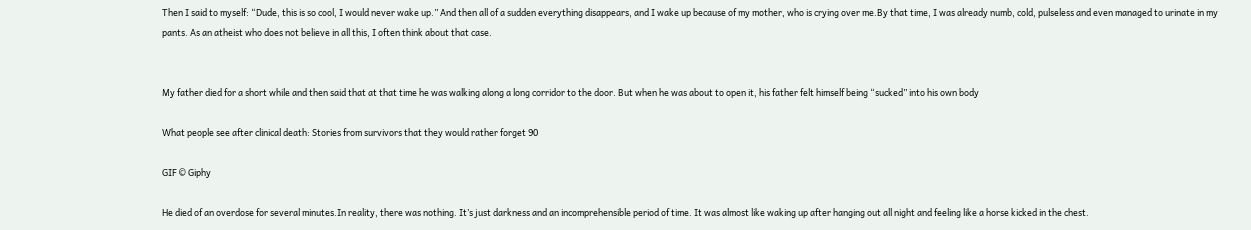Then I said to myself: “Dude, this is so cool, I would never wake up.” And then all of a sudden everything disappears, and I wake up because of my mother, who is crying over me.By that time, I was already numb, cold, pulseless and even managed to urinate in my pants. As an atheist who does not believe in all this, I often think about that case.


My father died for a short while and then said that at that time he was walking along a long corridor to the door. But when he was about to open it, his father felt himself being “sucked” into his own body

What people see after clinical death: Stories from survivors that they would rather forget 90

GIF © Giphy

He died of an overdose for several minutes.In reality, there was nothing. It’s just darkness and an incomprehensible period of time. It was almost like waking up after hanging out all night and feeling like a horse kicked in the chest.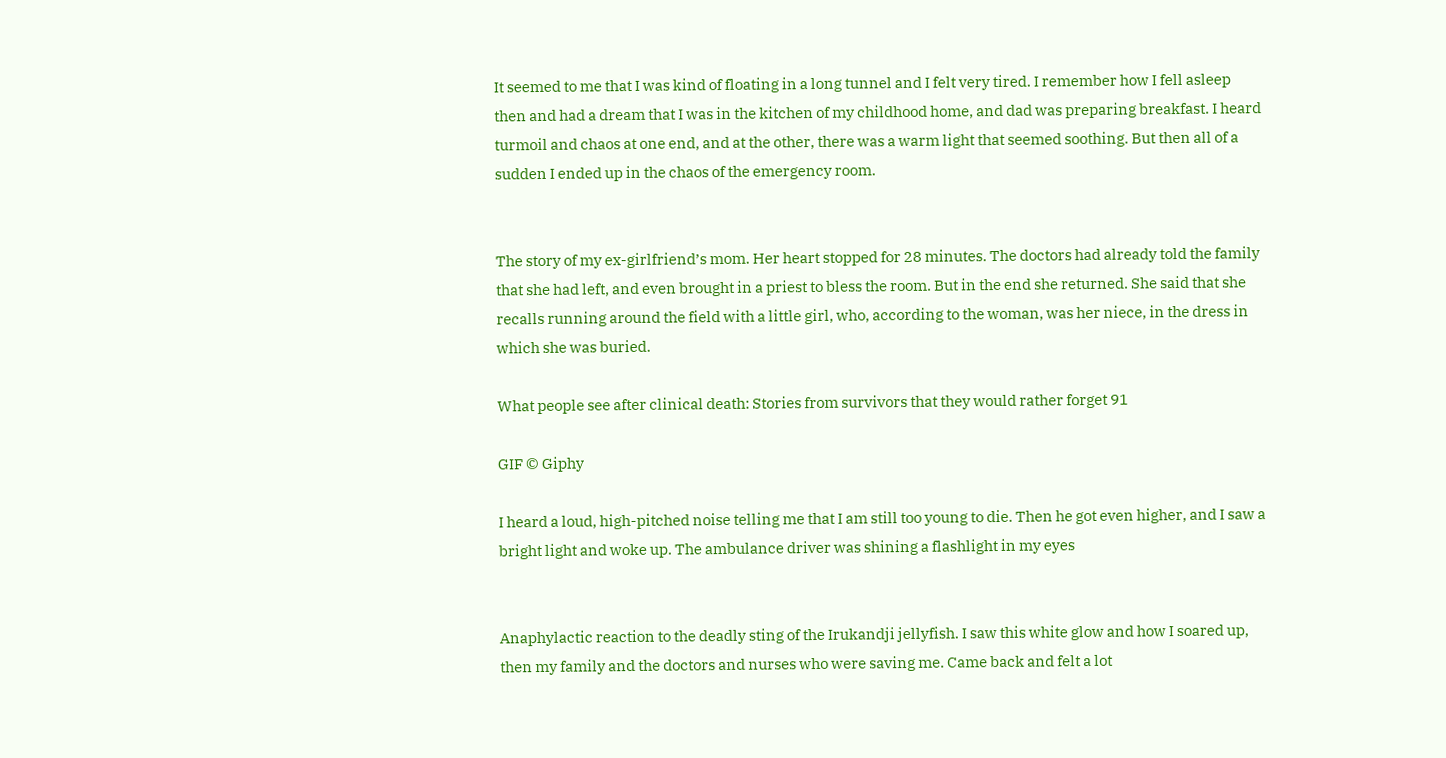It seemed to me that I was kind of floating in a long tunnel and I felt very tired. I remember how I fell asleep then and had a dream that I was in the kitchen of my childhood home, and dad was preparing breakfast. I heard turmoil and chaos at one end, and at the other, there was a warm light that seemed soothing. But then all of a sudden I ended up in the chaos of the emergency room.


The story of my ex-girlfriend’s mom. Her heart stopped for 28 minutes. The doctors had already told the family that she had left, and even brought in a priest to bless the room. But in the end she returned. She said that she recalls running around the field with a little girl, who, according to the woman, was her niece, in the dress in which she was buried.

What people see after clinical death: Stories from survivors that they would rather forget 91

GIF © Giphy

I heard a loud, high-pitched noise telling me that I am still too young to die. Then he got even higher, and I saw a bright light and woke up. The ambulance driver was shining a flashlight in my eyes


Anaphylactic reaction to the deadly sting of the Irukandji jellyfish. I saw this white glow and how I soared up, then my family and the doctors and nurses who were saving me. Came back and felt a lot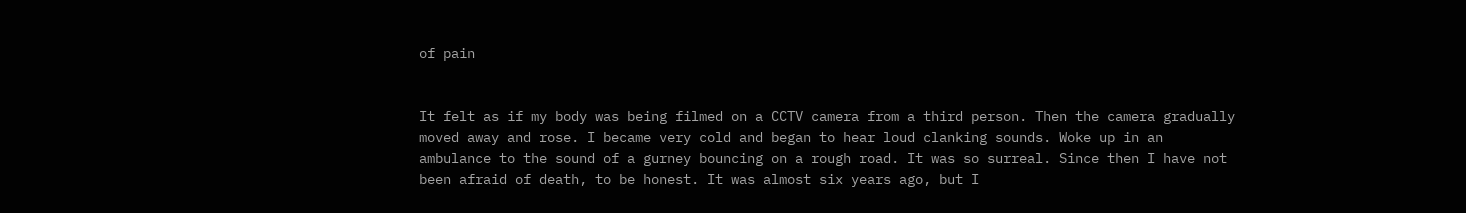of pain


It felt as if my body was being filmed on a CCTV camera from a third person. Then the camera gradually moved away and rose. I became very cold and began to hear loud clanking sounds. Woke up in an ambulance to the sound of a gurney bouncing on a rough road. It was so surreal. Since then I have not been afraid of death, to be honest. It was almost six years ago, but I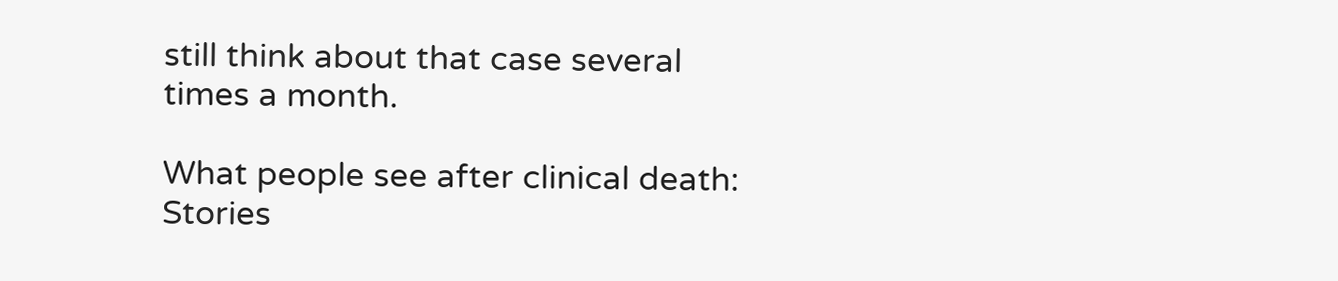still think about that case several times a month.

What people see after clinical death: Stories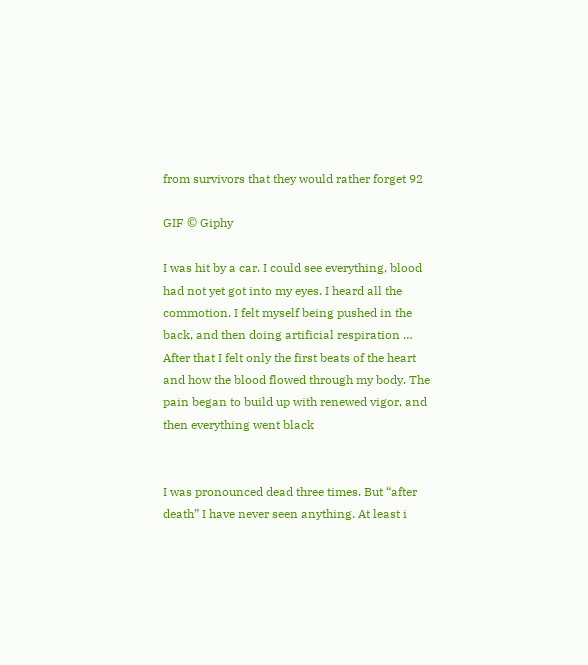from survivors that they would rather forget 92

GIF © Giphy

I was hit by a car. I could see everything, blood had not yet got into my eyes. I heard all the commotion. I felt myself being pushed in the back, and then doing artificial respiration … After that I felt only the first beats of the heart and how the blood flowed through my body. The pain began to build up with renewed vigor, and then everything went black


I was pronounced dead three times. But “after death” I have never seen anything. At least i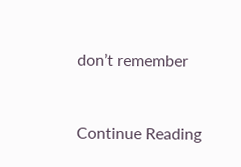don’t remember


Continue Reading